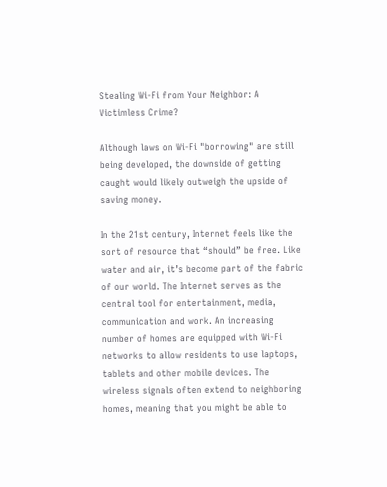Stealing Wi-Fi from Your Neighbor: A Victimless Crime?

Although laws on Wi-Fi "borrowing" are still being developed, the downside of getting caught would likely outweigh the upside of saving money.

In the 21st century, Internet feels like the sort of resource that “should” be free. Like water and air, it’s become part of the fabric of our world. The Internet serves as the central tool for entertainment, media, communication and work. An increasing number of homes are equipped with Wi-Fi networks to allow residents to use laptops, tablets and other mobile devices. The wireless signals often extend to neighboring homes, meaning that you might be able to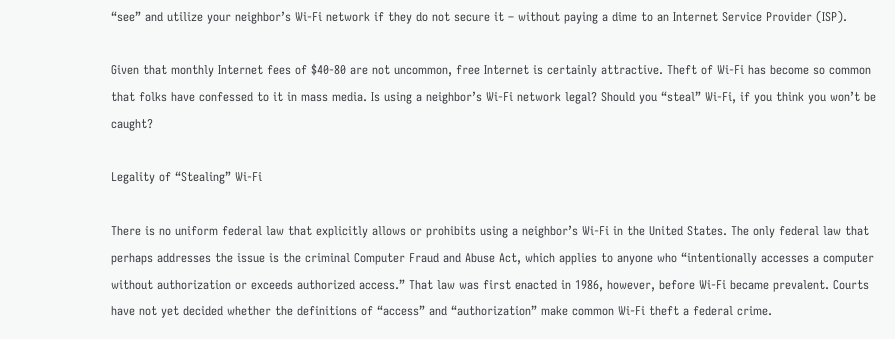“see” and utilize your neighbor’s Wi-Fi network if they do not secure it – without paying a dime to an Internet Service Provider (ISP).

Given that monthly Internet fees of $40-80 are not uncommon, free Internet is certainly attractive. Theft of Wi-Fi has become so common that folks have confessed to it in mass media. Is using a neighbor’s Wi-Fi network legal? Should you “steal” Wi-Fi, if you think you won’t be caught?

Legality of “Stealing” Wi-Fi

There is no uniform federal law that explicitly allows or prohibits using a neighbor’s Wi-Fi in the United States. The only federal law that perhaps addresses the issue is the criminal Computer Fraud and Abuse Act, which applies to anyone who “intentionally accesses a computer without authorization or exceeds authorized access.” That law was first enacted in 1986, however, before Wi-Fi became prevalent. Courts have not yet decided whether the definitions of “access” and “authorization” make common Wi-Fi theft a federal crime.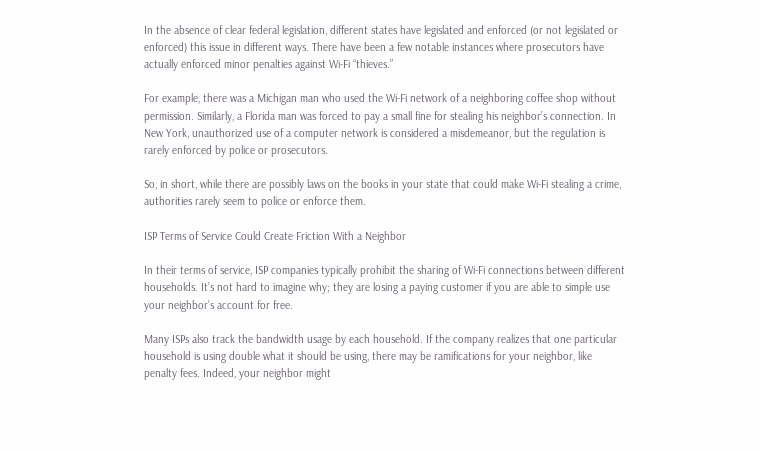In the absence of clear federal legislation, different states have legislated and enforced (or not legislated or enforced) this issue in different ways. There have been a few notable instances where prosecutors have actually enforced minor penalties against Wi-Fi “thieves.”

For example, there was a Michigan man who used the Wi-Fi network of a neighboring coffee shop without permission. Similarly, a Florida man was forced to pay a small fine for stealing his neighbor’s connection. In New York, unauthorized use of a computer network is considered a misdemeanor, but the regulation is rarely enforced by police or prosecutors.

So, in short, while there are possibly laws on the books in your state that could make Wi-Fi stealing a crime, authorities rarely seem to police or enforce them.

ISP Terms of Service Could Create Friction With a Neighbor

In their terms of service, ISP companies typically prohibit the sharing of Wi-Fi connections between different households. It’s not hard to imagine why; they are losing a paying customer if you are able to simple use your neighbor’s account for free.

Many ISPs also track the bandwidth usage by each household. If the company realizes that one particular household is using double what it should be using, there may be ramifications for your neighbor, like penalty fees. Indeed, your neighbor might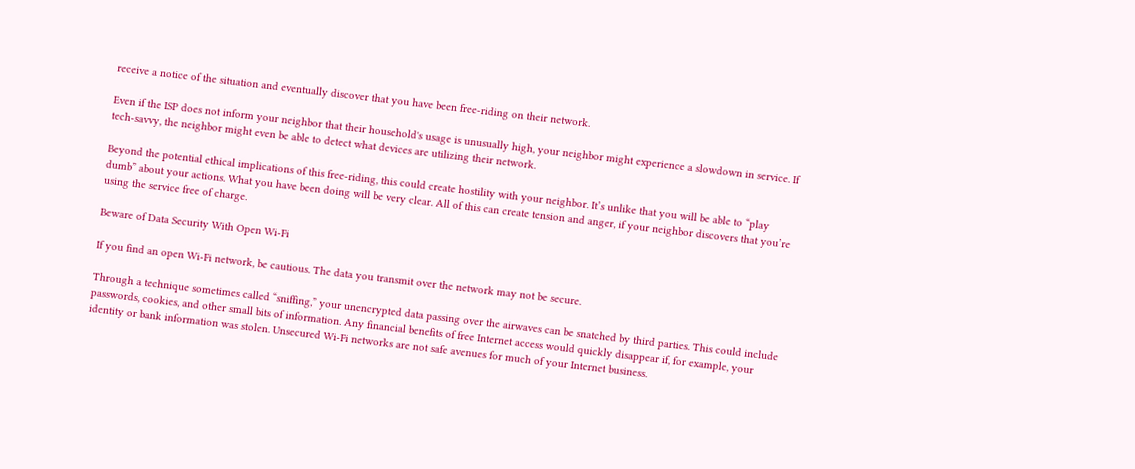receive a notice of the situation and eventually discover that you have been free-riding on their network.

Even if the ISP does not inform your neighbor that their household's usage is unusually high, your neighbor might experience a slowdown in service. If tech-savvy, the neighbor might even be able to detect what devices are utilizing their network.

Beyond the potential ethical implications of this free-riding, this could create hostility with your neighbor. It’s unlike that you will be able to “play dumb” about your actions. What you have been doing will be very clear. All of this can create tension and anger, if your neighbor discovers that you’re using the service free of charge.

Beware of Data Security With Open Wi-Fi

If you find an open Wi-Fi network, be cautious. The data you transmit over the network may not be secure.

Through a technique sometimes called “sniffing,” your unencrypted data passing over the airwaves can be snatched by third parties. This could include passwords, cookies, and other small bits of information. Any financial benefits of free Internet access would quickly disappear if, for example, your identity or bank information was stolen. Unsecured Wi-Fi networks are not safe avenues for much of your Internet business.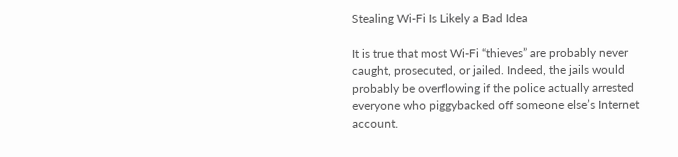Stealing Wi-Fi Is Likely a Bad Idea

It is true that most Wi-Fi “thieves” are probably never caught, prosecuted, or jailed. Indeed, the jails would probably be overflowing if the police actually arrested everyone who piggybacked off someone else’s Internet account.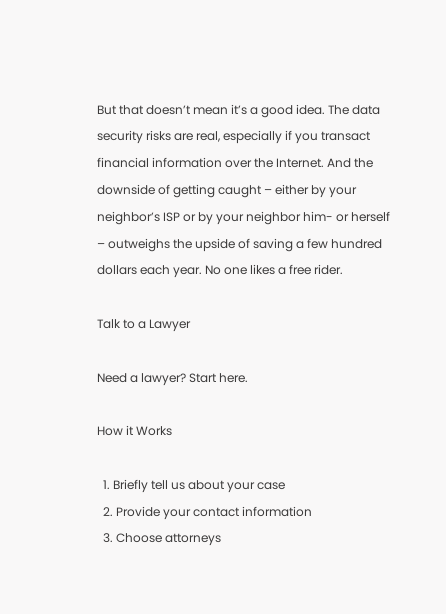But that doesn’t mean it’s a good idea. The data security risks are real, especially if you transact financial information over the Internet. And the downside of getting caught – either by your neighbor’s ISP or by your neighbor him- or herself – outweighs the upside of saving a few hundred dollars each year. No one likes a free rider.

Talk to a Lawyer

Need a lawyer? Start here.

How it Works

  1. Briefly tell us about your case
  2. Provide your contact information
  3. Choose attorneys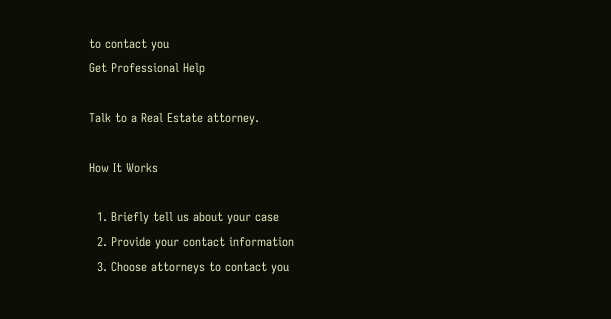to contact you
Get Professional Help

Talk to a Real Estate attorney.

How It Works

  1. Briefly tell us about your case
  2. Provide your contact information
  3. Choose attorneys to contact you